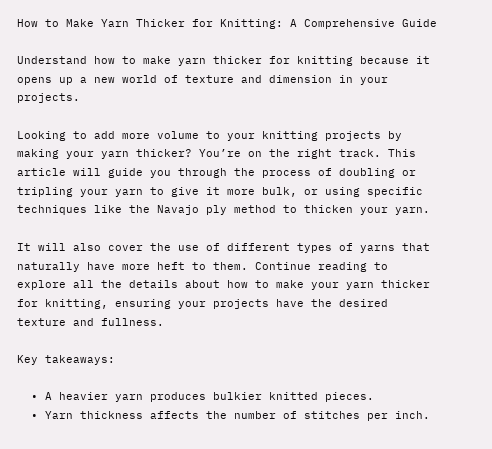How to Make Yarn Thicker for Knitting: A Comprehensive Guide

Understand how to make yarn thicker for knitting because it opens up a new world of texture and dimension in your projects.

Looking to add more volume to your knitting projects by making your yarn thicker? You’re on the right track. This article will guide you through the process of doubling or tripling your yarn to give it more bulk, or using specific techniques like the Navajo ply method to thicken your yarn.

It will also cover the use of different types of yarns that naturally have more heft to them. Continue reading to explore all the details about how to make your yarn thicker for knitting, ensuring your projects have the desired texture and fullness.

Key takeaways:

  • A heavier yarn produces bulkier knitted pieces.
  • Yarn thickness affects the number of stitches per inch.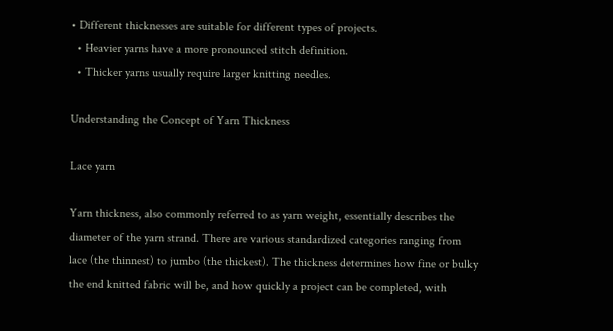• Different thicknesses are suitable for different types of projects.
  • Heavier yarns have a more pronounced stitch definition.
  • Thicker yarns usually require larger knitting needles.

Understanding the Concept of Yarn Thickness

Lace yarn

Yarn thickness, also commonly referred to as yarn weight, essentially describes the diameter of the yarn strand. There are various standardized categories ranging from lace (the thinnest) to jumbo (the thickest). The thickness determines how fine or bulky the end knitted fabric will be, and how quickly a project can be completed, with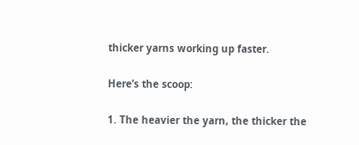thicker yarns working up faster.

Here’s the scoop:

1. The heavier the yarn, the thicker the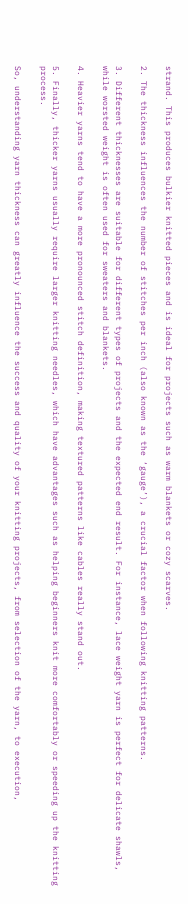strand. This produces bulkier knitted pieces and is ideal for projects such as warm blankets or cozy scarves.

2. The thickness influences the number of stitches per inch (also known as the ‘gauge’), a crucial factor when following knitting patterns.

3. Different thicknesses are suitable for different types of projects and the expected end result. For instance, lace weight yarn is perfect for delicate shawls, while worsted weight is often used for sweaters and blankets.

4. Heavier yarns tend to have a more pronounced stitch definition, making textured patterns like cables really stand out.

5. Finally, thicker yarns usually require larger knitting needles, which have advantages such as helping beginners knit more comfortably or speeding up the knitting process.

So, understanding yarn thickness can greatly influence the success and quality of your knitting projects, from selection of the yarn, to execution,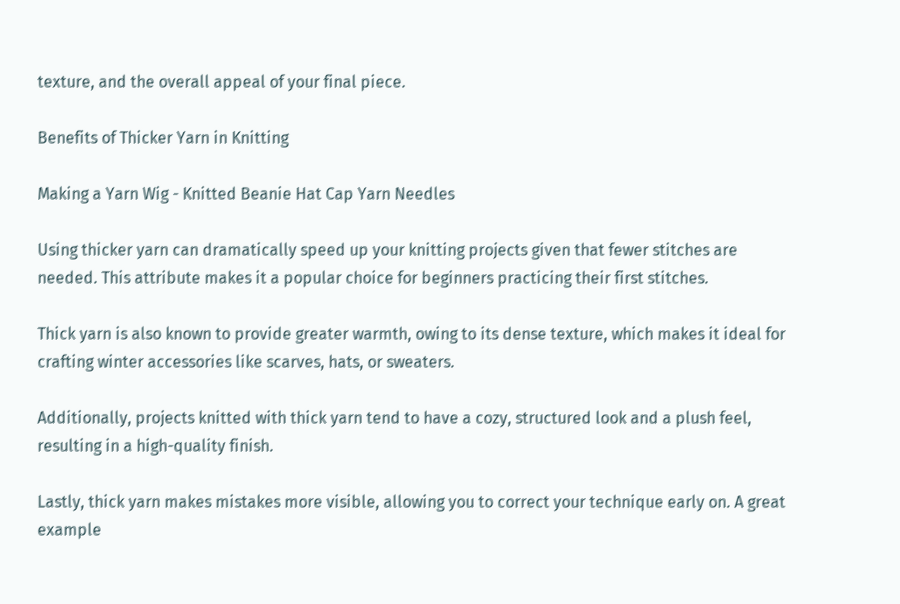texture, and the overall appeal of your final piece.

Benefits of Thicker Yarn in Knitting

Making a Yarn Wig - Knitted Beanie Hat Cap Yarn Needles

Using thicker yarn can dramatically speed up your knitting projects given that fewer stitches are needed. This attribute makes it a popular choice for beginners practicing their first stitches.

Thick yarn is also known to provide greater warmth, owing to its dense texture, which makes it ideal for crafting winter accessories like scarves, hats, or sweaters.

Additionally, projects knitted with thick yarn tend to have a cozy, structured look and a plush feel, resulting in a high-quality finish.

Lastly, thick yarn makes mistakes more visible, allowing you to correct your technique early on. A great example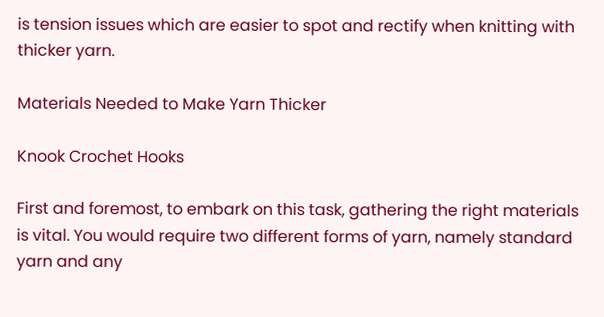is tension issues which are easier to spot and rectify when knitting with thicker yarn.

Materials Needed to Make Yarn Thicker

Knook Crochet Hooks

First and foremost, to embark on this task, gathering the right materials is vital. You would require two different forms of yarn, namely standard yarn and any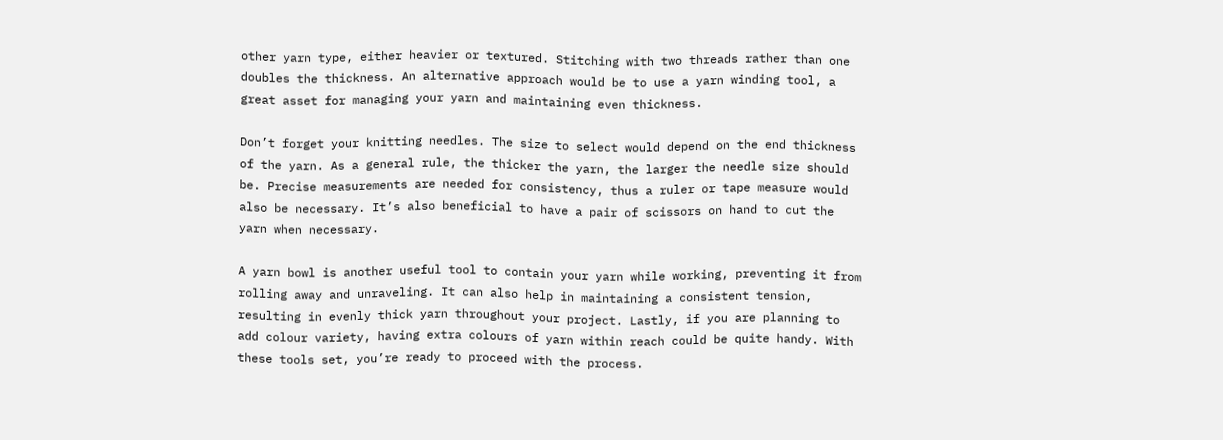other yarn type, either heavier or textured. Stitching with two threads rather than one doubles the thickness. An alternative approach would be to use a yarn winding tool, a great asset for managing your yarn and maintaining even thickness.

Don’t forget your knitting needles. The size to select would depend on the end thickness of the yarn. As a general rule, the thicker the yarn, the larger the needle size should be. Precise measurements are needed for consistency, thus a ruler or tape measure would also be necessary. It’s also beneficial to have a pair of scissors on hand to cut the yarn when necessary.

A yarn bowl is another useful tool to contain your yarn while working, preventing it from rolling away and unraveling. It can also help in maintaining a consistent tension, resulting in evenly thick yarn throughout your project. Lastly, if you are planning to add colour variety, having extra colours of yarn within reach could be quite handy. With these tools set, you’re ready to proceed with the process.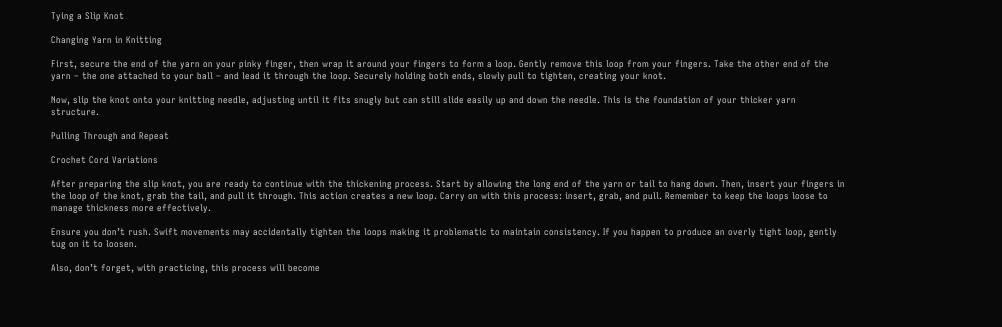Tying a Slip Knot

Changing Yarn in Knitting

First, secure the end of the yarn on your pinky finger, then wrap it around your fingers to form a loop. Gently remove this loop from your fingers. Take the other end of the yarn – the one attached to your ball – and lead it through the loop. Securely holding both ends, slowly pull to tighten, creating your knot.

Now, slip the knot onto your knitting needle, adjusting until it fits snugly but can still slide easily up and down the needle. This is the foundation of your thicker yarn structure.

Pulling Through and Repeat

Crochet Cord Variations

After preparing the slip knot, you are ready to continue with the thickening process. Start by allowing the long end of the yarn or tail to hang down. Then, insert your fingers in the loop of the knot, grab the tail, and pull it through. This action creates a new loop. Carry on with this process: insert, grab, and pull. Remember to keep the loops loose to manage thickness more effectively.

Ensure you don’t rush. Swift movements may accidentally tighten the loops making it problematic to maintain consistency. If you happen to produce an overly tight loop, gently tug on it to loosen.

Also, don’t forget, with practicing, this process will become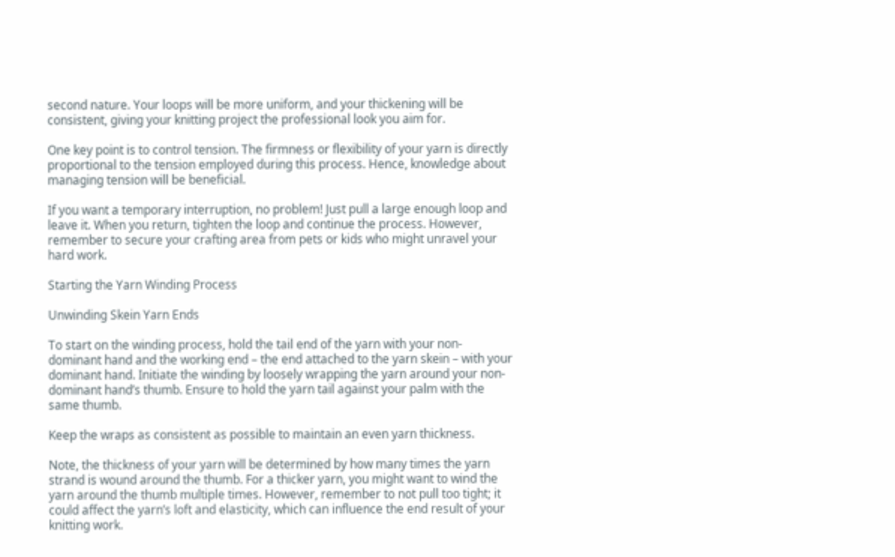second nature. Your loops will be more uniform, and your thickening will be consistent, giving your knitting project the professional look you aim for.

One key point is to control tension. The firmness or flexibility of your yarn is directly proportional to the tension employed during this process. Hence, knowledge about managing tension will be beneficial.

If you want a temporary interruption, no problem! Just pull a large enough loop and leave it. When you return, tighten the loop and continue the process. However, remember to secure your crafting area from pets or kids who might unravel your hard work.

Starting the Yarn Winding Process

Unwinding Skein Yarn Ends

To start on the winding process, hold the tail end of the yarn with your non-dominant hand and the working end – the end attached to the yarn skein – with your dominant hand. Initiate the winding by loosely wrapping the yarn around your non-dominant hand’s thumb. Ensure to hold the yarn tail against your palm with the same thumb.

Keep the wraps as consistent as possible to maintain an even yarn thickness.

Note, the thickness of your yarn will be determined by how many times the yarn strand is wound around the thumb. For a thicker yarn, you might want to wind the yarn around the thumb multiple times. However, remember to not pull too tight; it could affect the yarn’s loft and elasticity, which can influence the end result of your knitting work.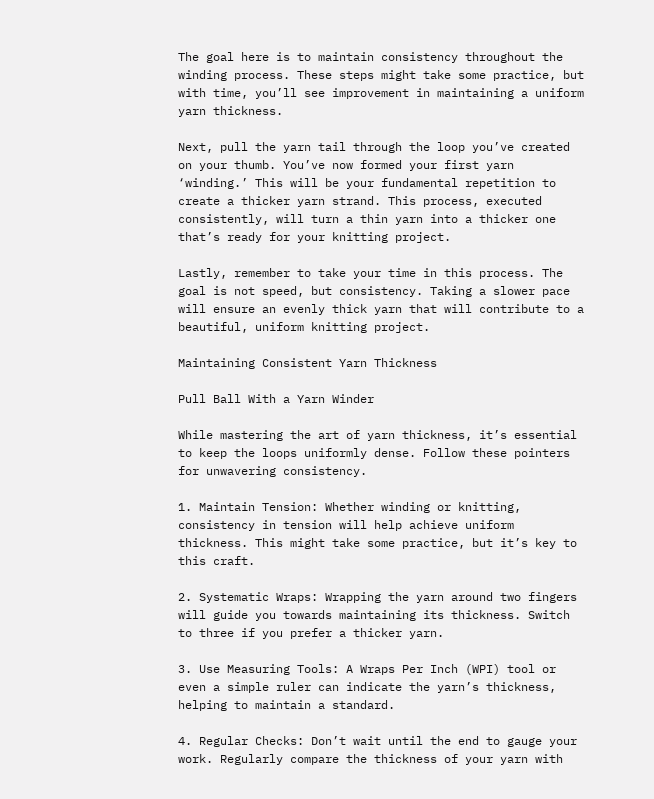The goal here is to maintain consistency throughout the winding process. These steps might take some practice, but with time, you’ll see improvement in maintaining a uniform yarn thickness.

Next, pull the yarn tail through the loop you’ve created on your thumb. You’ve now formed your first yarn ‘winding.’ This will be your fundamental repetition to create a thicker yarn strand. This process, executed consistently, will turn a thin yarn into a thicker one that’s ready for your knitting project.

Lastly, remember to take your time in this process. The goal is not speed, but consistency. Taking a slower pace will ensure an evenly thick yarn that will contribute to a beautiful, uniform knitting project.

Maintaining Consistent Yarn Thickness

Pull Ball With a Yarn Winder

While mastering the art of yarn thickness, it’s essential to keep the loops uniformly dense. Follow these pointers for unwavering consistency.

1. Maintain Tension: Whether winding or knitting, consistency in tension will help achieve uniform thickness. This might take some practice, but it’s key to this craft.

2. Systematic Wraps: Wrapping the yarn around two fingers will guide you towards maintaining its thickness. Switch to three if you prefer a thicker yarn.

3. Use Measuring Tools: A Wraps Per Inch (WPI) tool or even a simple ruler can indicate the yarn’s thickness, helping to maintain a standard.

4. Regular Checks: Don’t wait until the end to gauge your work. Regularly compare the thickness of your yarn with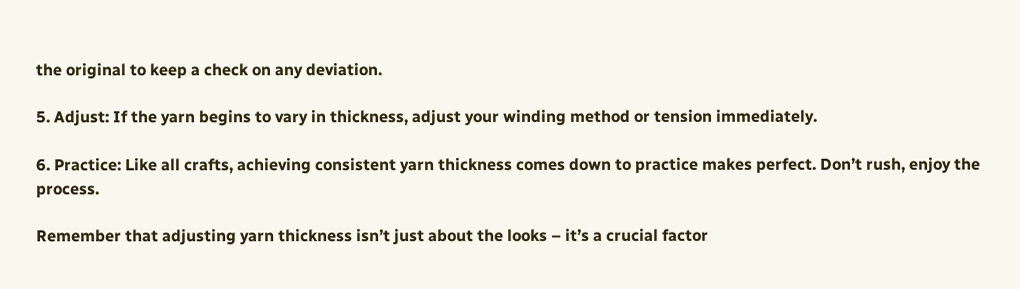the original to keep a check on any deviation.

5. Adjust: If the yarn begins to vary in thickness, adjust your winding method or tension immediately.

6. Practice: Like all crafts, achieving consistent yarn thickness comes down to practice makes perfect. Don’t rush, enjoy the process.

Remember that adjusting yarn thickness isn’t just about the looks – it’s a crucial factor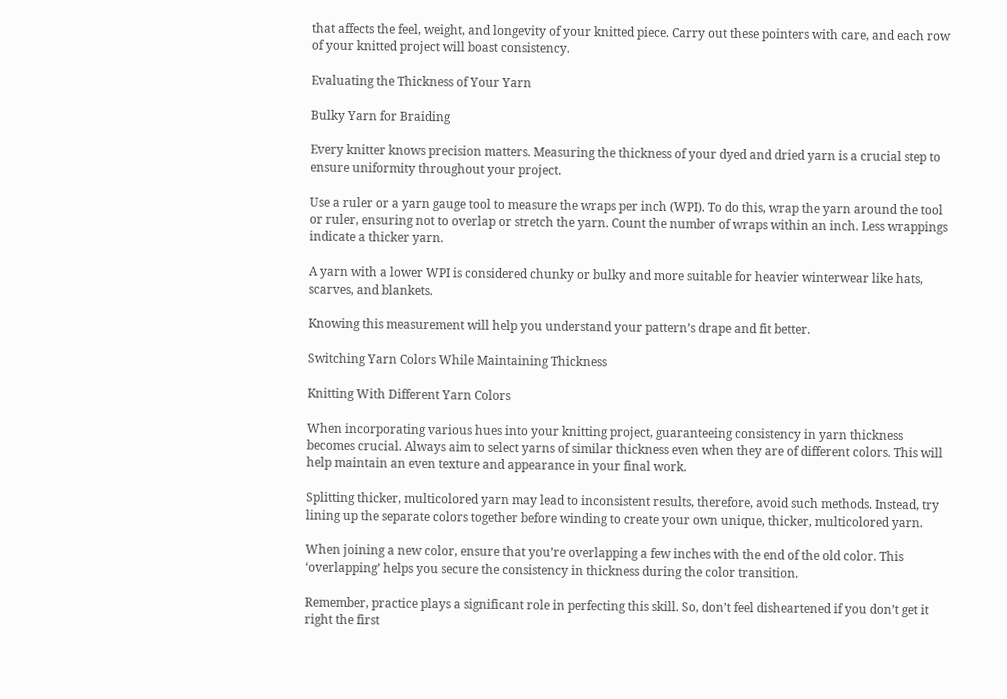that affects the feel, weight, and longevity of your knitted piece. Carry out these pointers with care, and each row of your knitted project will boast consistency.

Evaluating the Thickness of Your Yarn

Bulky Yarn for Braiding

Every knitter knows precision matters. Measuring the thickness of your dyed and dried yarn is a crucial step to ensure uniformity throughout your project.

Use a ruler or a yarn gauge tool to measure the wraps per inch (WPI). To do this, wrap the yarn around the tool or ruler, ensuring not to overlap or stretch the yarn. Count the number of wraps within an inch. Less wrappings indicate a thicker yarn.

A yarn with a lower WPI is considered chunky or bulky and more suitable for heavier winterwear like hats, scarves, and blankets.

Knowing this measurement will help you understand your pattern’s drape and fit better.

Switching Yarn Colors While Maintaining Thickness

Knitting With Different Yarn Colors

When incorporating various hues into your knitting project, guaranteeing consistency in yarn thickness becomes crucial. Always aim to select yarns of similar thickness even when they are of different colors. This will help maintain an even texture and appearance in your final work.

Splitting thicker, multicolored yarn may lead to inconsistent results, therefore, avoid such methods. Instead, try lining up the separate colors together before winding to create your own unique, thicker, multicolored yarn.

When joining a new color, ensure that you’re overlapping a few inches with the end of the old color. This ‘overlapping’ helps you secure the consistency in thickness during the color transition.

Remember, practice plays a significant role in perfecting this skill. So, don’t feel disheartened if you don’t get it right the first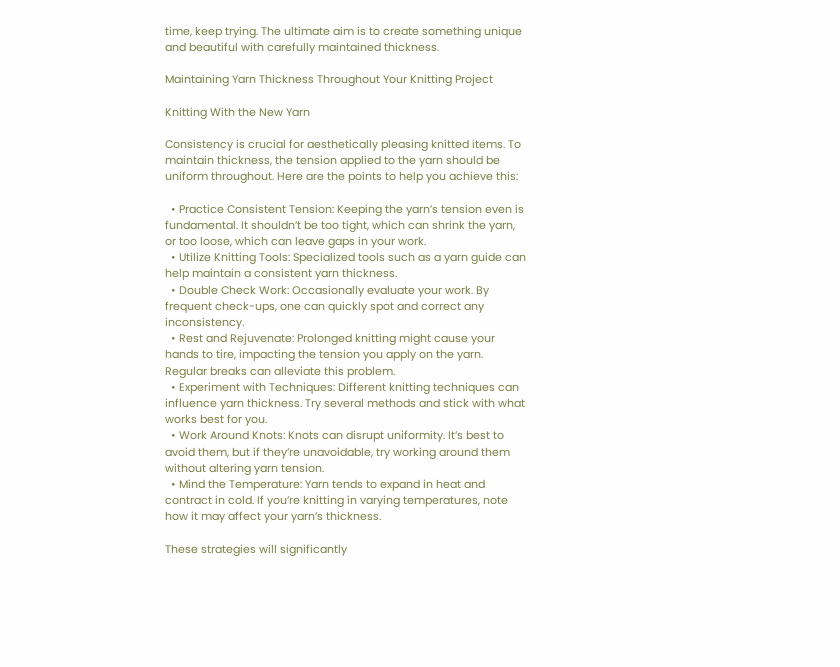time, keep trying. The ultimate aim is to create something unique and beautiful with carefully maintained thickness.

Maintaining Yarn Thickness Throughout Your Knitting Project

Knitting With the New Yarn

Consistency is crucial for aesthetically pleasing knitted items. To maintain thickness, the tension applied to the yarn should be uniform throughout. Here are the points to help you achieve this:

  • Practice Consistent Tension: Keeping the yarn’s tension even is fundamental. It shouldn’t be too tight, which can shrink the yarn, or too loose, which can leave gaps in your work.
  • Utilize Knitting Tools: Specialized tools such as a yarn guide can help maintain a consistent yarn thickness.
  • Double Check Work: Occasionally evaluate your work. By frequent check-ups, one can quickly spot and correct any inconsistency.
  • Rest and Rejuvenate: Prolonged knitting might cause your hands to tire, impacting the tension you apply on the yarn. Regular breaks can alleviate this problem.
  • Experiment with Techniques: Different knitting techniques can influence yarn thickness. Try several methods and stick with what works best for you.
  • Work Around Knots: Knots can disrupt uniformity. It’s best to avoid them, but if they’re unavoidable, try working around them without altering yarn tension.
  • Mind the Temperature: Yarn tends to expand in heat and contract in cold. If you’re knitting in varying temperatures, note how it may affect your yarn’s thickness.

These strategies will significantly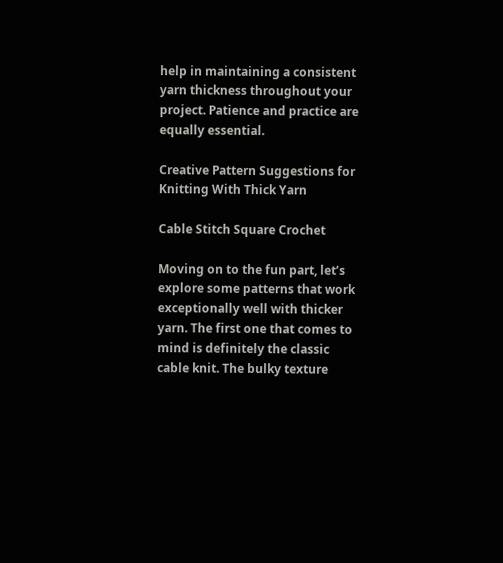help in maintaining a consistent yarn thickness throughout your project. Patience and practice are equally essential.

Creative Pattern Suggestions for Knitting With Thick Yarn

Cable Stitch Square Crochet

Moving on to the fun part, let’s explore some patterns that work exceptionally well with thicker yarn. The first one that comes to mind is definitely the classic cable knit. The bulky texture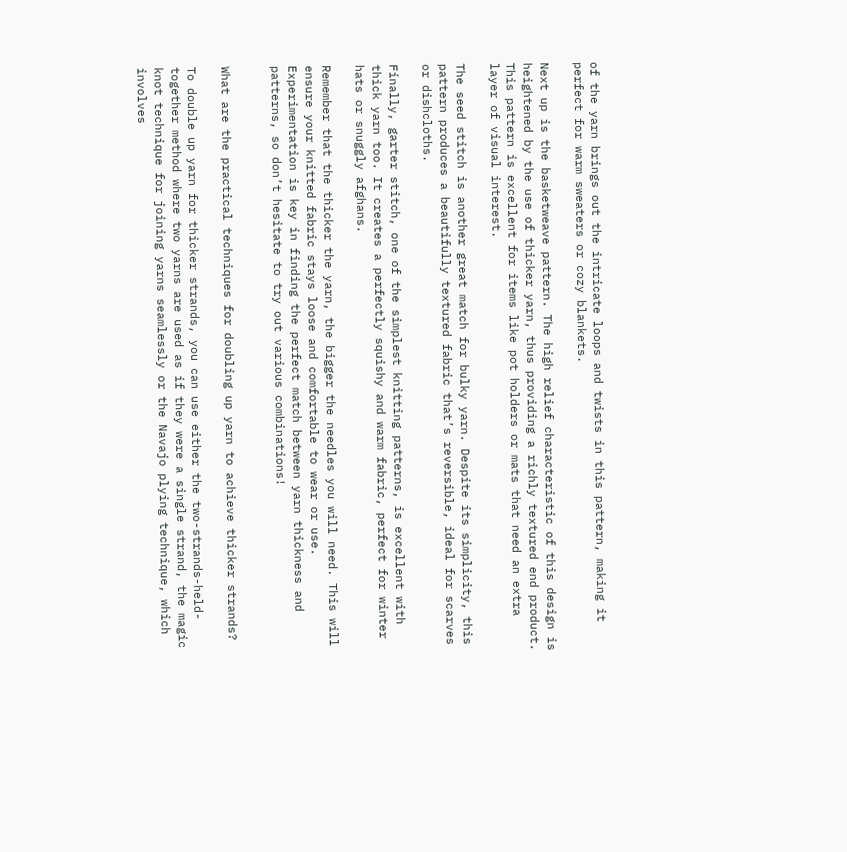of the yarn brings out the intricate loops and twists in this pattern, making it perfect for warm sweaters or cozy blankets.

Next up is the basketweave pattern. The high relief characteristic of this design is heightened by the use of thicker yarn, thus providing a richly textured end product. This pattern is excellent for items like pot holders or mats that need an extra layer of visual interest.

The seed stitch is another great match for bulky yarn. Despite its simplicity, this pattern produces a beautifully textured fabric that’s reversible, ideal for scarves or dishcloths.

Finally, garter stitch, one of the simplest knitting patterns, is excellent with thick yarn too. It creates a perfectly squishy and warm fabric, perfect for winter hats or snuggly afghans.

Remember that the thicker the yarn, the bigger the needles you will need. This will ensure your knitted fabric stays loose and comfortable to wear or use. Experimentation is key in finding the perfect match between yarn thickness and patterns, so don’t hesitate to try out various combinations!


What are the practical techniques for doubling up yarn to achieve thicker strands?

To double up yarn for thicker strands, you can use either the two-strands-held-together method where two yarns are used as if they were a single strand, the magic knot technique for joining yarns seamlessly or the Navajo plying technique, which involves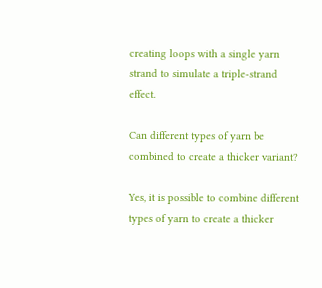creating loops with a single yarn strand to simulate a triple-strand effect.

Can different types of yarn be combined to create a thicker variant?

Yes, it is possible to combine different types of yarn to create a thicker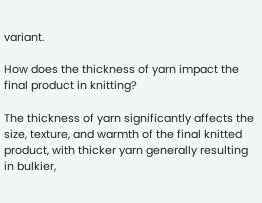variant.

How does the thickness of yarn impact the final product in knitting?

The thickness of yarn significantly affects the size, texture, and warmth of the final knitted product, with thicker yarn generally resulting in bulkier,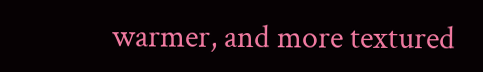warmer, and more textured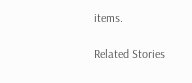items.

Related Stories